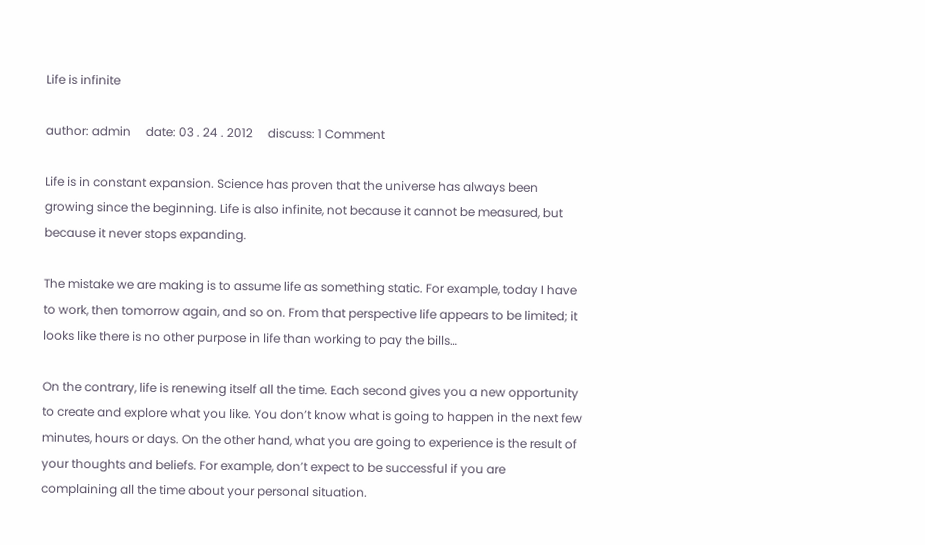Life is infinite

author: admin     date: 03 . 24 . 2012     discuss: 1 Comment

Life is in constant expansion. Science has proven that the universe has always been growing since the beginning. Life is also infinite, not because it cannot be measured, but because it never stops expanding.

The mistake we are making is to assume life as something static. For example, today I have to work, then tomorrow again, and so on. From that perspective life appears to be limited; it looks like there is no other purpose in life than working to pay the bills…

On the contrary, life is renewing itself all the time. Each second gives you a new opportunity to create and explore what you like. You don’t know what is going to happen in the next few minutes, hours or days. On the other hand, what you are going to experience is the result of your thoughts and beliefs. For example, don’t expect to be successful if you are complaining all the time about your personal situation.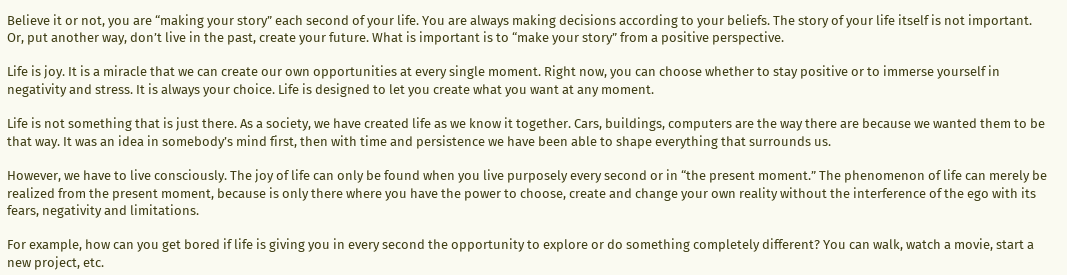Believe it or not, you are “making your story” each second of your life. You are always making decisions according to your beliefs. The story of your life itself is not important. Or, put another way, don’t live in the past, create your future. What is important is to “make your story” from a positive perspective.

Life is joy. It is a miracle that we can create our own opportunities at every single moment. Right now, you can choose whether to stay positive or to immerse yourself in negativity and stress. It is always your choice. Life is designed to let you create what you want at any moment.

Life is not something that is just there. As a society, we have created life as we know it together. Cars, buildings, computers are the way there are because we wanted them to be that way. It was an idea in somebody’s mind first, then with time and persistence we have been able to shape everything that surrounds us.

However, we have to live consciously. The joy of life can only be found when you live purposely every second or in “the present moment.” The phenomenon of life can merely be realized from the present moment, because is only there where you have the power to choose, create and change your own reality without the interference of the ego with its fears, negativity and limitations.

For example, how can you get bored if life is giving you in every second the opportunity to explore or do something completely different? You can walk, watch a movie, start a new project, etc.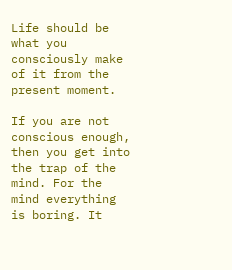Life should be what you consciously make of it from the present moment.

If you are not conscious enough, then you get into the trap of the mind. For the mind everything is boring. It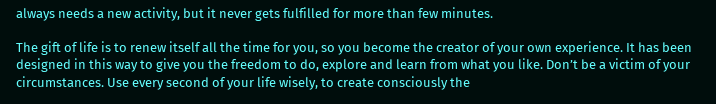always needs a new activity, but it never gets fulfilled for more than few minutes.

The gift of life is to renew itself all the time for you, so you become the creator of your own experience. It has been designed in this way to give you the freedom to do, explore and learn from what you like. Don’t be a victim of your circumstances. Use every second of your life wisely, to create consciously the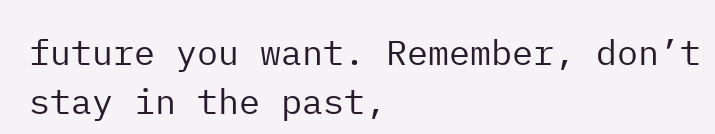future you want. Remember, don’t stay in the past,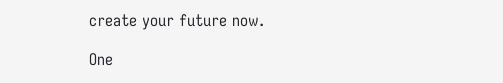create your future now.

One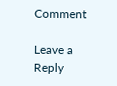Comment

Leave a Reply